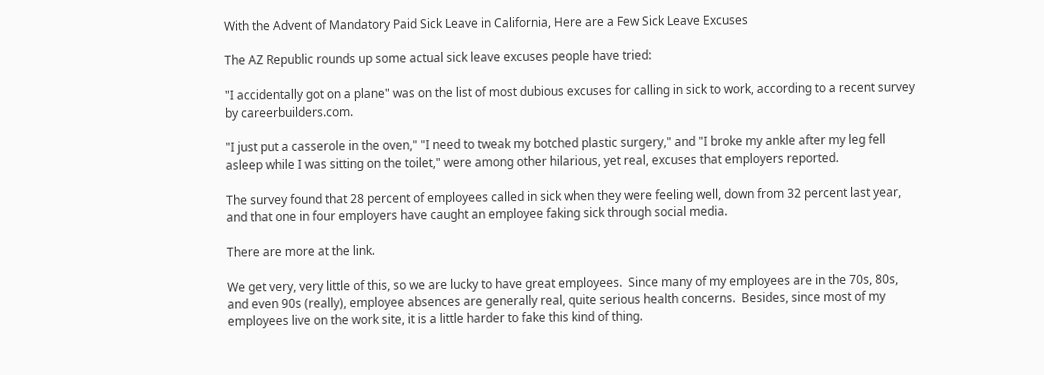With the Advent of Mandatory Paid Sick Leave in California, Here are a Few Sick Leave Excuses

The AZ Republic rounds up some actual sick leave excuses people have tried:

"I accidentally got on a plane" was on the list of most dubious excuses for calling in sick to work, according to a recent survey by careerbuilders.com.

"I just put a casserole in the oven," "I need to tweak my botched plastic surgery," and "I broke my ankle after my leg fell asleep while I was sitting on the toilet," were among other hilarious, yet real, excuses that employers reported.

The survey found that 28 percent of employees called in sick when they were feeling well, down from 32 percent last year, and that one in four employers have caught an employee faking sick through social media.

There are more at the link.

We get very, very little of this, so we are lucky to have great employees.  Since many of my employees are in the 70s, 80s, and even 90s (really), employee absences are generally real, quite serious health concerns.  Besides, since most of my employees live on the work site, it is a little harder to fake this kind of thing.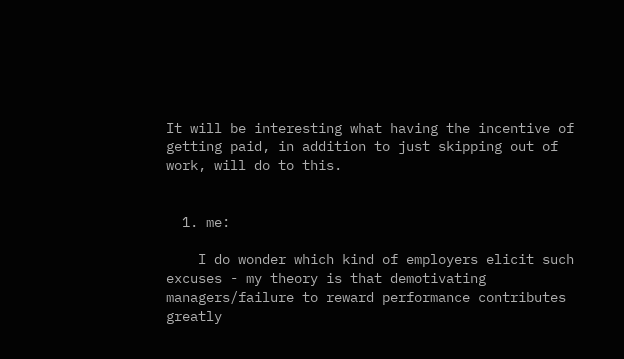It will be interesting what having the incentive of getting paid, in addition to just skipping out of work, will do to this.


  1. me:

    I do wonder which kind of employers elicit such excuses - my theory is that demotivating managers/failure to reward performance contributes greatly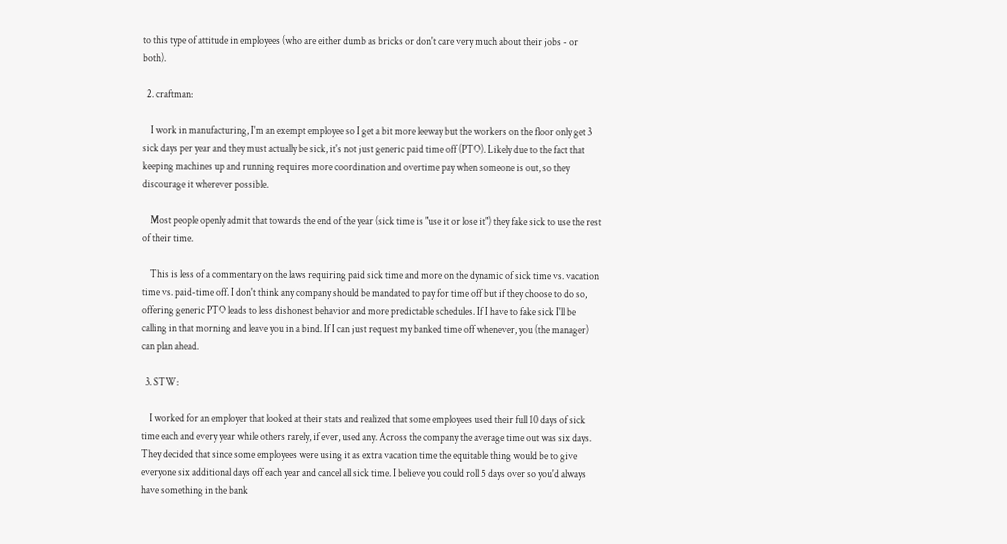to this type of attitude in employees (who are either dumb as bricks or don't care very much about their jobs - or both).

  2. craftman:

    I work in manufacturing, I'm an exempt employee so I get a bit more leeway but the workers on the floor only get 3 sick days per year and they must actually be sick, it's not just generic paid time off (PTO). Likely due to the fact that keeping machines up and running requires more coordination and overtime pay when someone is out, so they discourage it wherever possible.

    Most people openly admit that towards the end of the year (sick time is "use it or lose it") they fake sick to use the rest of their time.

    This is less of a commentary on the laws requiring paid sick time and more on the dynamic of sick time vs. vacation time vs. paid-time off. I don't think any company should be mandated to pay for time off but if they choose to do so, offering generic PTO leads to less dishonest behavior and more predictable schedules. If I have to fake sick I'll be calling in that morning and leave you in a bind. If I can just request my banked time off whenever, you (the manager) can plan ahead.

  3. STW:

    I worked for an employer that looked at their stats and realized that some employees used their full 10 days of sick time each and every year while others rarely, if ever, used any. Across the company the average time out was six days. They decided that since some employees were using it as extra vacation time the equitable thing would be to give everyone six additional days off each year and cancel all sick time. I believe you could roll 5 days over so you'd always have something in the bank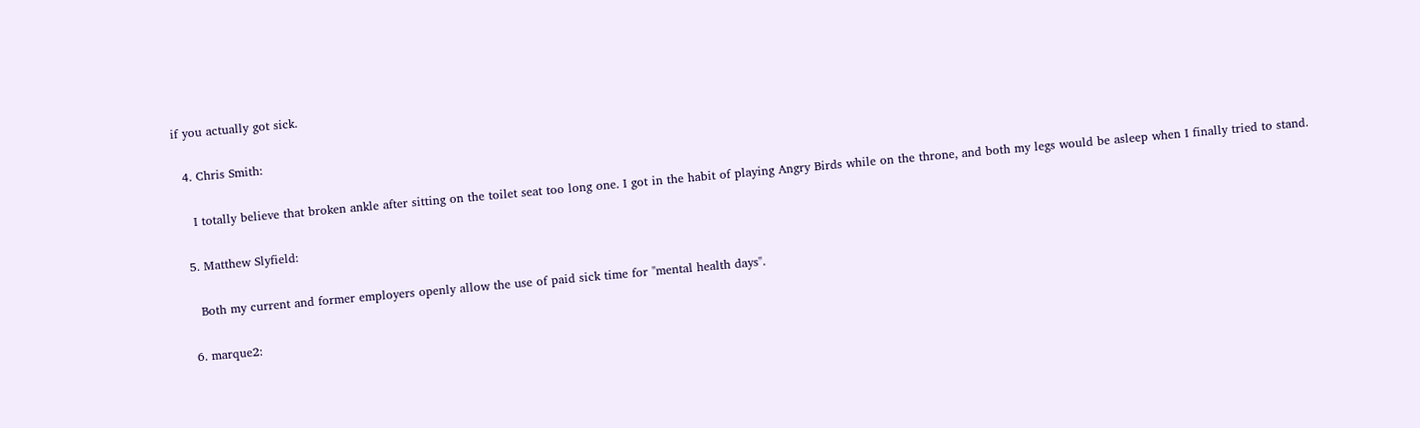if you actually got sick.

  4. Chris Smith:

    I totally believe that broken ankle after sitting on the toilet seat too long one. I got in the habit of playing Angry Birds while on the throne, and both my legs would be asleep when I finally tried to stand.

  5. Matthew Slyfield:

    Both my current and former employers openly allow the use of paid sick time for "mental health days".

  6. marque2: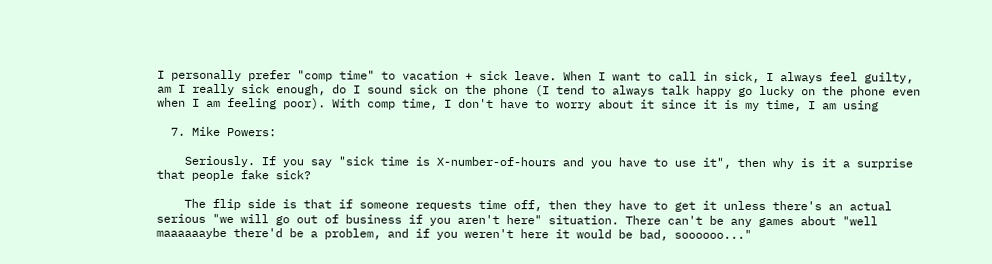I personally prefer "comp time" to vacation + sick leave. When I want to call in sick, I always feel guilty, am I really sick enough, do I sound sick on the phone (I tend to always talk happy go lucky on the phone even when I am feeling poor). With comp time, I don't have to worry about it since it is my time, I am using

  7. Mike Powers:

    Seriously. If you say "sick time is X-number-of-hours and you have to use it", then why is it a surprise that people fake sick?

    The flip side is that if someone requests time off, then they have to get it unless there's an actual serious "we will go out of business if you aren't here" situation. There can't be any games about "well maaaaaaybe there'd be a problem, and if you weren't here it would be bad, soooooo..."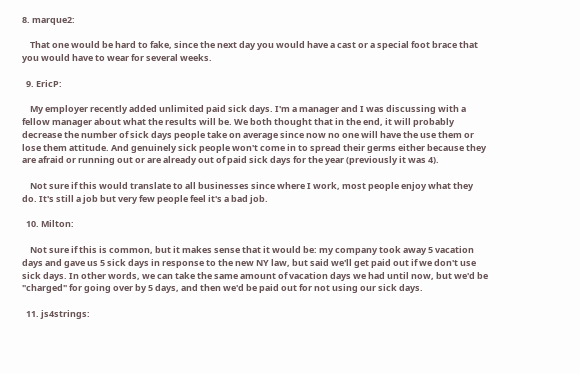8. marque2:

    That one would be hard to fake, since the next day you would have a cast or a special foot brace that you would have to wear for several weeks.

  9. EricP:

    My employer recently added unlimited paid sick days. I'm a manager and I was discussing with a fellow manager about what the results will be. We both thought that in the end, it will probably decrease the number of sick days people take on average since now no one will have the use them or lose them attitude. And genuinely sick people won't come in to spread their germs either because they are afraid or running out or are already out of paid sick days for the year (previously it was 4).

    Not sure if this would translate to all businesses since where I work, most people enjoy what they do. It's still a job but very few people feel it's a bad job.

  10. Milton:

    Not sure if this is common, but it makes sense that it would be: my company took away 5 vacation days and gave us 5 sick days in response to the new NY law, but said we'll get paid out if we don't use sick days. In other words, we can take the same amount of vacation days we had until now, but we'd be "charged" for going over by 5 days, and then we'd be paid out for not using our sick days.

  11. js4strings: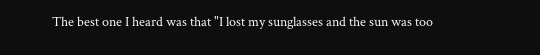The best one I heard was that "I lost my sunglasses and the sun was too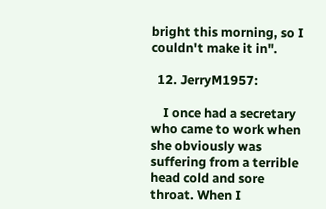bright this morning, so I couldn't make it in".

  12. JerryM1957:

    I once had a secretary who came to work when she obviously was suffering from a terrible head cold and sore throat. When I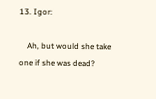13. Igor:

    Ah, but would she take one if she was dead?